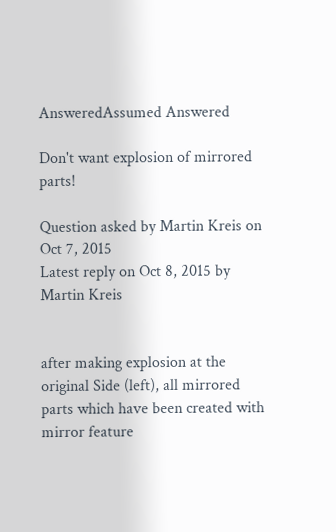AnsweredAssumed Answered

Don't want explosion of mirrored parts!

Question asked by Martin Kreis on Oct 7, 2015
Latest reply on Oct 8, 2015 by Martin Kreis


after making explosion at the original Side (left), all mirrored parts which have been created with mirror feature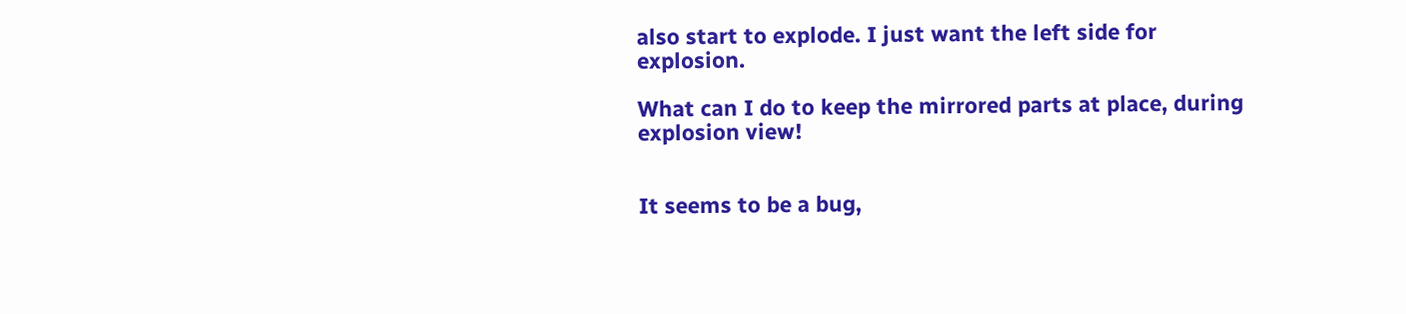also start to explode. I just want the left side for explosion.

What can I do to keep the mirrored parts at place, during explosion view!


It seems to be a bug,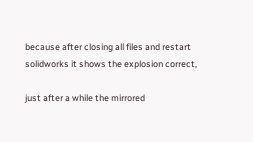because after closing all files and restart solidworks it shows the explosion correct,

just after a while the mirrored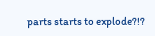parts starts to explode?!?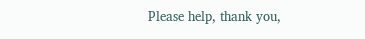Please help, thank you,